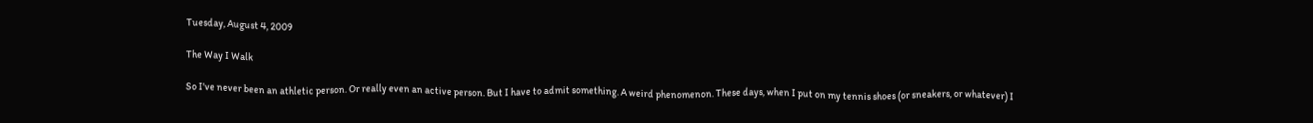Tuesday, August 4, 2009

The Way I Walk

So I've never been an athletic person. Or really even an active person. But I have to admit something. A weird phenomenon. These days, when I put on my tennis shoes (or sneakers, or whatever) I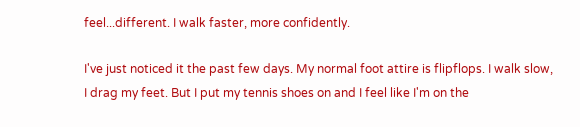feel...different. I walk faster, more confidently.

I've just noticed it the past few days. My normal foot attire is flipflops. I walk slow, I drag my feet. But I put my tennis shoes on and I feel like I'm on the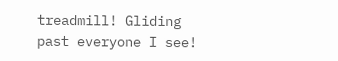treadmill! Gliding past everyone I see!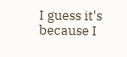I guess it's because I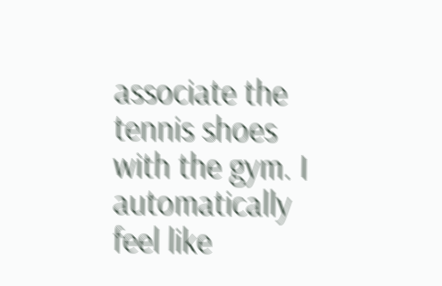associate the tennis shoes with the gym. I automatically feel like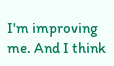I'm improving me. And I think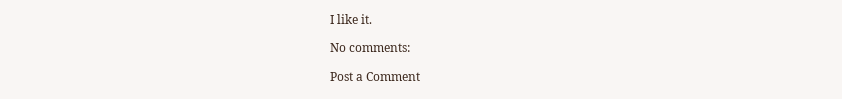I like it.

No comments:

Post a Comment